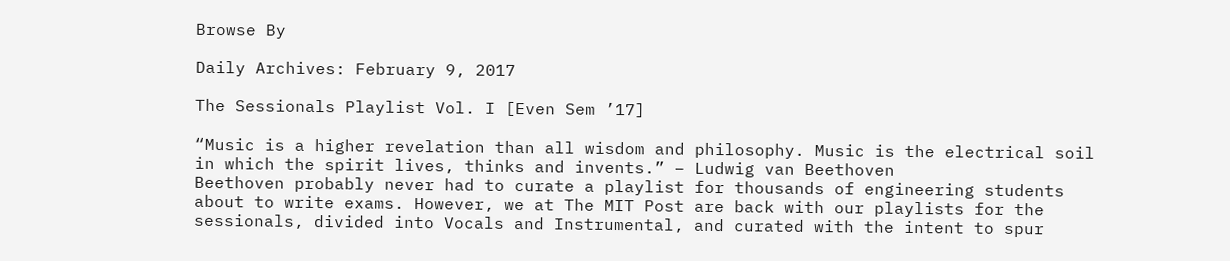Browse By

Daily Archives: February 9, 2017

The Sessionals Playlist Vol. I [Even Sem ’17]

“Music is a higher revelation than all wisdom and philosophy. Music is the electrical soil in which the spirit lives, thinks and invents.” – Ludwig van Beethoven
Beethoven probably never had to curate a playlist for thousands of engineering students about to write exams. However, we at The MIT Post are back with our playlists for the sessionals, divided into Vocals and Instrumental, and curated with the intent to spur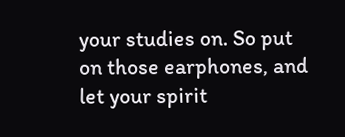your studies on. So put on those earphones, and let your spirit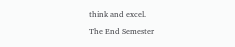think and excel.

The End Semester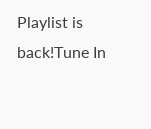Playlist is back!Tune In